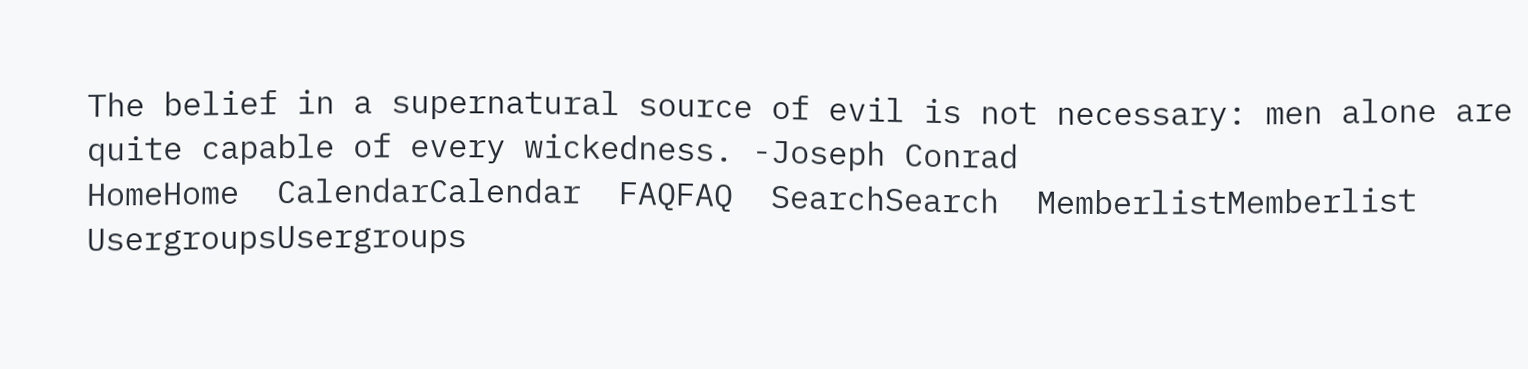The belief in a supernatural source of evil is not necessary: men alone are quite capable of every wickedness. -Joseph Conrad
HomeHome  CalendarCalendar  FAQFAQ  SearchSearch  MemberlistMemberlist  UsergroupsUsergroups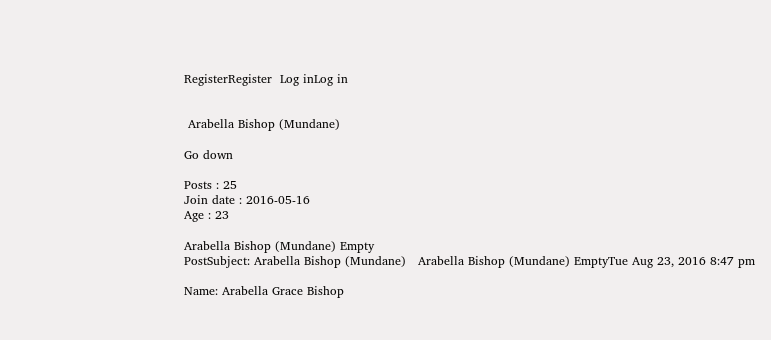RegisterRegister  Log inLog in


 Arabella Bishop (Mundane)

Go down

Posts : 25
Join date : 2016-05-16
Age : 23

Arabella Bishop (Mundane) Empty
PostSubject: Arabella Bishop (Mundane)   Arabella Bishop (Mundane) EmptyTue Aug 23, 2016 8:47 pm

Name: Arabella Grace Bishop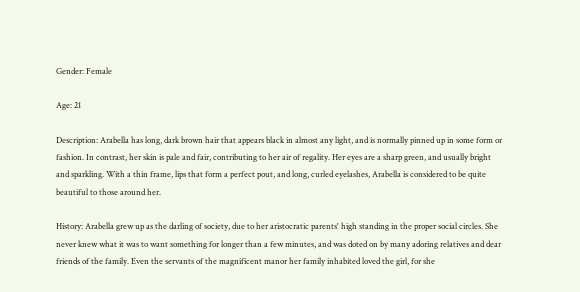Gender: Female

Age: 21

Description: Arabella has long, dark brown hair that appears black in almost any light, and is normally pinned up in some form or fashion. In contrast, her skin is pale and fair, contributing to her air of regality. Her eyes are a sharp green, and usually bright and sparkling. With a thin frame, lips that form a perfect pout, and long, curled eyelashes, Arabella is considered to be quite beautiful to those around her.

History: Arabella grew up as the darling of society, due to her aristocratic parents' high standing in the proper social circles. She never knew what it was to want something for longer than a few minutes, and was doted on by many adoring relatives and dear friends of the family. Even the servants of the magnificent manor her family inhabited loved the girl, for she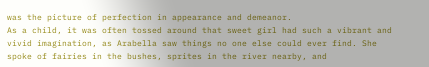was the picture of perfection in appearance and demeanor.
As a child, it was often tossed around that sweet girl had such a vibrant and vivid imagination, as Arabella saw things no one else could ever find. She spoke of fairies in the bushes, sprites in the river nearby, and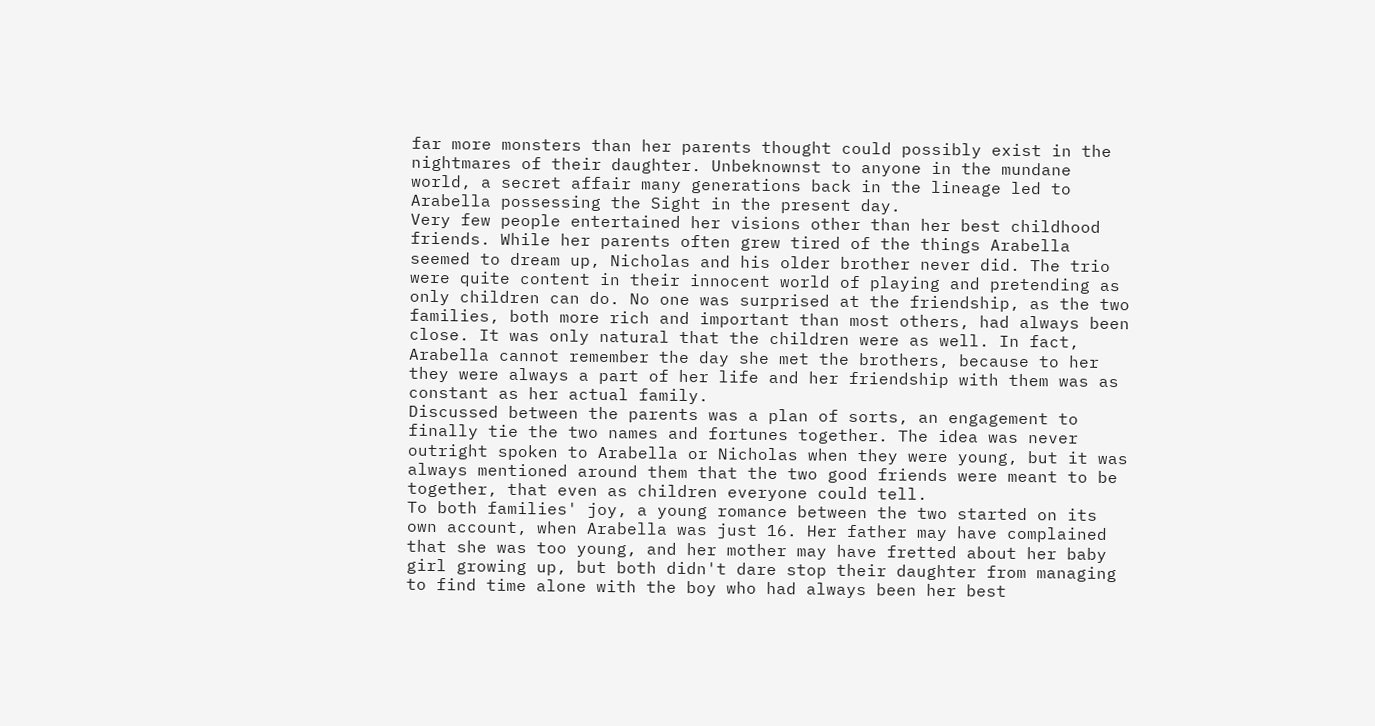far more monsters than her parents thought could possibly exist in the nightmares of their daughter. Unbeknownst to anyone in the mundane world, a secret affair many generations back in the lineage led to Arabella possessing the Sight in the present day.
Very few people entertained her visions other than her best childhood friends. While her parents often grew tired of the things Arabella seemed to dream up, Nicholas and his older brother never did. The trio were quite content in their innocent world of playing and pretending as only children can do. No one was surprised at the friendship, as the two families, both more rich and important than most others, had always been close. It was only natural that the children were as well. In fact, Arabella cannot remember the day she met the brothers, because to her they were always a part of her life and her friendship with them was as constant as her actual family.
Discussed between the parents was a plan of sorts, an engagement to finally tie the two names and fortunes together. The idea was never outright spoken to Arabella or Nicholas when they were young, but it was always mentioned around them that the two good friends were meant to be together, that even as children everyone could tell.
To both families' joy, a young romance between the two started on its own account, when Arabella was just 16. Her father may have complained that she was too young, and her mother may have fretted about her baby girl growing up, but both didn't dare stop their daughter from managing to find time alone with the boy who had always been her best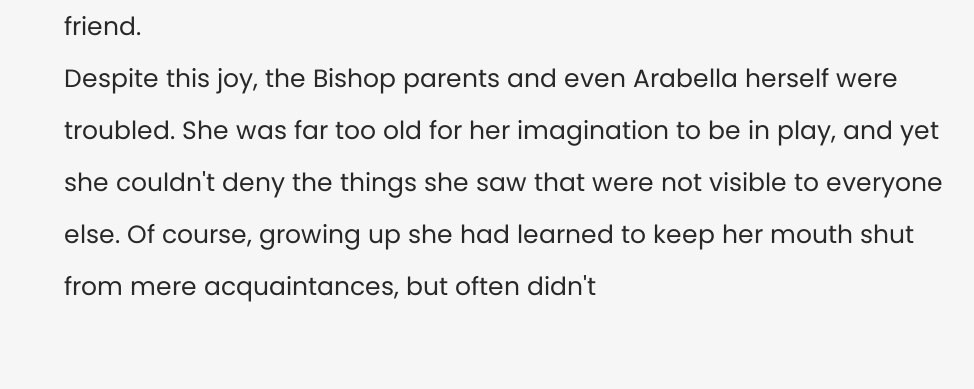friend.
Despite this joy, the Bishop parents and even Arabella herself were troubled. She was far too old for her imagination to be in play, and yet she couldn't deny the things she saw that were not visible to everyone else. Of course, growing up she had learned to keep her mouth shut from mere acquaintances, but often didn't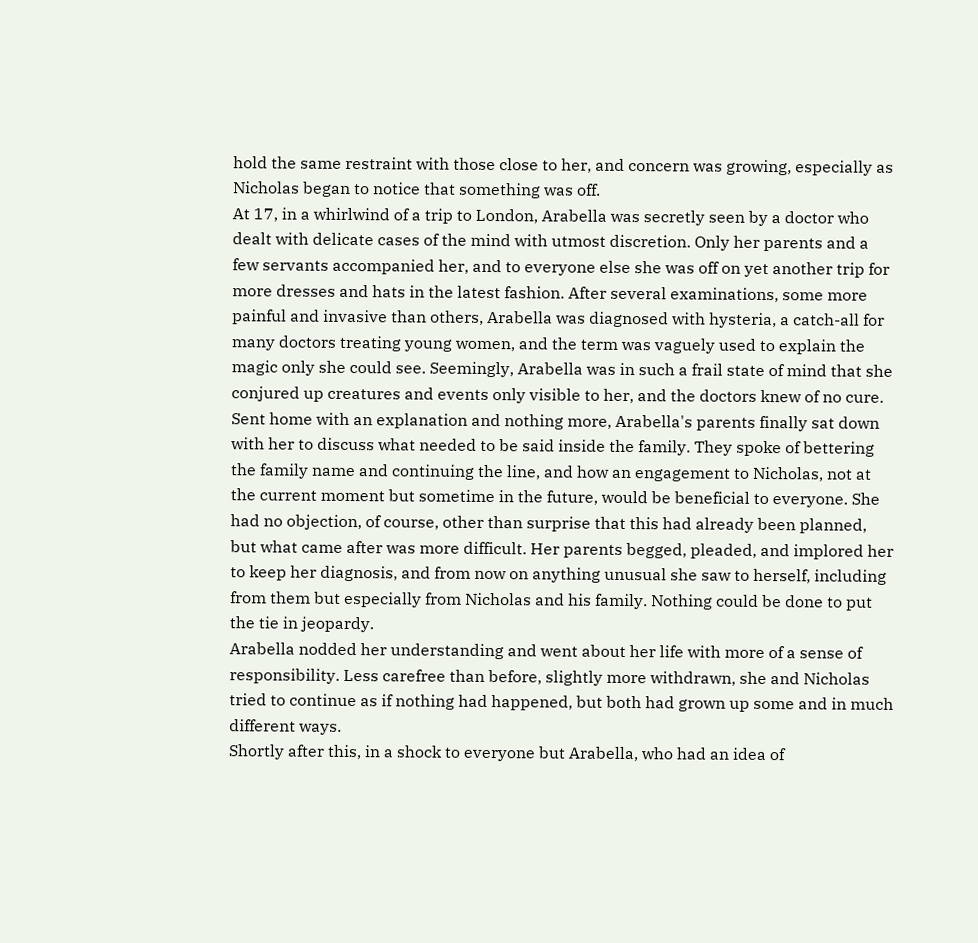hold the same restraint with those close to her, and concern was growing, especially as Nicholas began to notice that something was off.
At 17, in a whirlwind of a trip to London, Arabella was secretly seen by a doctor who dealt with delicate cases of the mind with utmost discretion. Only her parents and a few servants accompanied her, and to everyone else she was off on yet another trip for more dresses and hats in the latest fashion. After several examinations, some more painful and invasive than others, Arabella was diagnosed with hysteria, a catch-all for many doctors treating young women, and the term was vaguely used to explain the magic only she could see. Seemingly, Arabella was in such a frail state of mind that she conjured up creatures and events only visible to her, and the doctors knew of no cure.
Sent home with an explanation and nothing more, Arabella's parents finally sat down with her to discuss what needed to be said inside the family. They spoke of bettering the family name and continuing the line, and how an engagement to Nicholas, not at the current moment but sometime in the future, would be beneficial to everyone. She had no objection, of course, other than surprise that this had already been planned, but what came after was more difficult. Her parents begged, pleaded, and implored her to keep her diagnosis, and from now on anything unusual she saw to herself, including from them but especially from Nicholas and his family. Nothing could be done to put the tie in jeopardy.
Arabella nodded her understanding and went about her life with more of a sense of responsibility. Less carefree than before, slightly more withdrawn, she and Nicholas tried to continue as if nothing had happened, but both had grown up some and in much different ways.
Shortly after this, in a shock to everyone but Arabella, who had an idea of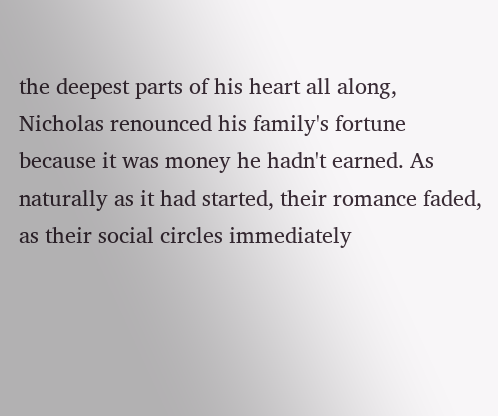the deepest parts of his heart all along, Nicholas renounced his family's fortune because it was money he hadn't earned. As naturally as it had started, their romance faded, as their social circles immediately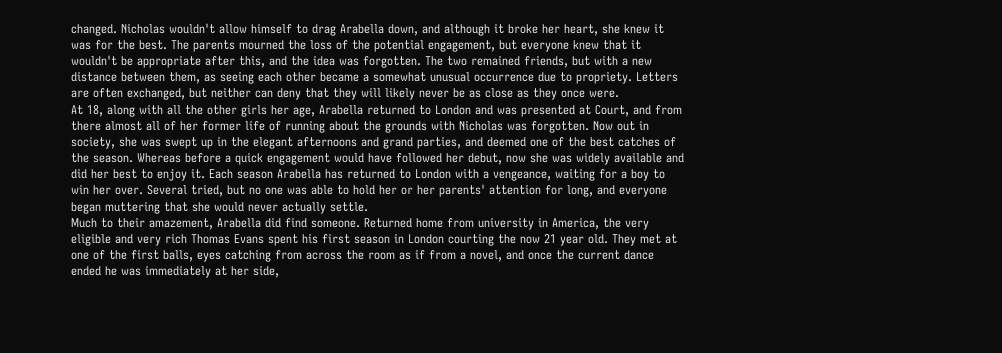changed. Nicholas wouldn't allow himself to drag Arabella down, and although it broke her heart, she knew it was for the best. The parents mourned the loss of the potential engagement, but everyone knew that it wouldn't be appropriate after this, and the idea was forgotten. The two remained friends, but with a new distance between them, as seeing each other became a somewhat unusual occurrence due to propriety. Letters are often exchanged, but neither can deny that they will likely never be as close as they once were.
At 18, along with all the other girls her age, Arabella returned to London and was presented at Court, and from there almost all of her former life of running about the grounds with Nicholas was forgotten. Now out in society, she was swept up in the elegant afternoons and grand parties, and deemed one of the best catches of the season. Whereas before a quick engagement would have followed her debut, now she was widely available and did her best to enjoy it. Each season Arabella has returned to London with a vengeance, waiting for a boy to win her over. Several tried, but no one was able to hold her or her parents' attention for long, and everyone began muttering that she would never actually settle.
Much to their amazement, Arabella did find someone. Returned home from university in America, the very eligible and very rich Thomas Evans spent his first season in London courting the now 21 year old. They met at one of the first balls, eyes catching from across the room as if from a novel, and once the current dance ended he was immediately at her side,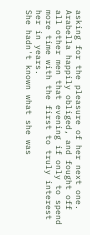asking for the pleasure of her next one. Arabella happily obliged, and fought off all other men that evening if only to spend more time with the first to truly interest her in years.
She hadn't known what she was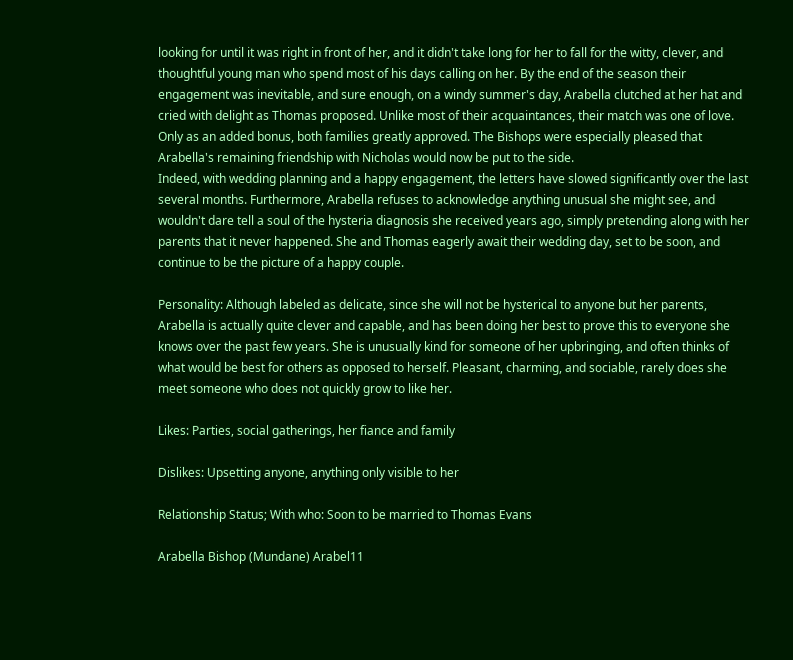looking for until it was right in front of her, and it didn't take long for her to fall for the witty, clever, and thoughtful young man who spend most of his days calling on her. By the end of the season their engagement was inevitable, and sure enough, on a windy summer's day, Arabella clutched at her hat and cried with delight as Thomas proposed. Unlike most of their acquaintances, their match was one of love. Only as an added bonus, both families greatly approved. The Bishops were especially pleased that Arabella's remaining friendship with Nicholas would now be put to the side.
Indeed, with wedding planning and a happy engagement, the letters have slowed significantly over the last several months. Furthermore, Arabella refuses to acknowledge anything unusual she might see, and wouldn't dare tell a soul of the hysteria diagnosis she received years ago, simply pretending along with her parents that it never happened. She and Thomas eagerly await their wedding day, set to be soon, and continue to be the picture of a happy couple.

Personality: Although labeled as delicate, since she will not be hysterical to anyone but her parents, Arabella is actually quite clever and capable, and has been doing her best to prove this to everyone she knows over the past few years. She is unusually kind for someone of her upbringing, and often thinks of what would be best for others as opposed to herself. Pleasant, charming, and sociable, rarely does she meet someone who does not quickly grow to like her.

Likes: Parties, social gatherings, her fiance and family

Dislikes: Upsetting anyone, anything only visible to her

Relationship Status; With who: Soon to be married to Thomas Evans

Arabella Bishop (Mundane) Arabel11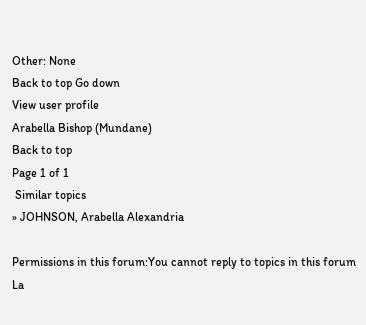Other: None
Back to top Go down
View user profile
Arabella Bishop (Mundane)
Back to top
Page 1 of 1
 Similar topics
» JOHNSON, Arabella Alexandria

Permissions in this forum:You cannot reply to topics in this forum
La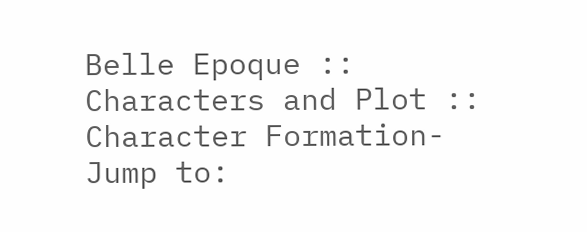Belle Epoque :: Characters and Plot :: Character Formation-
Jump to: